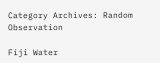Category Archives: Random Observation

Fiji Water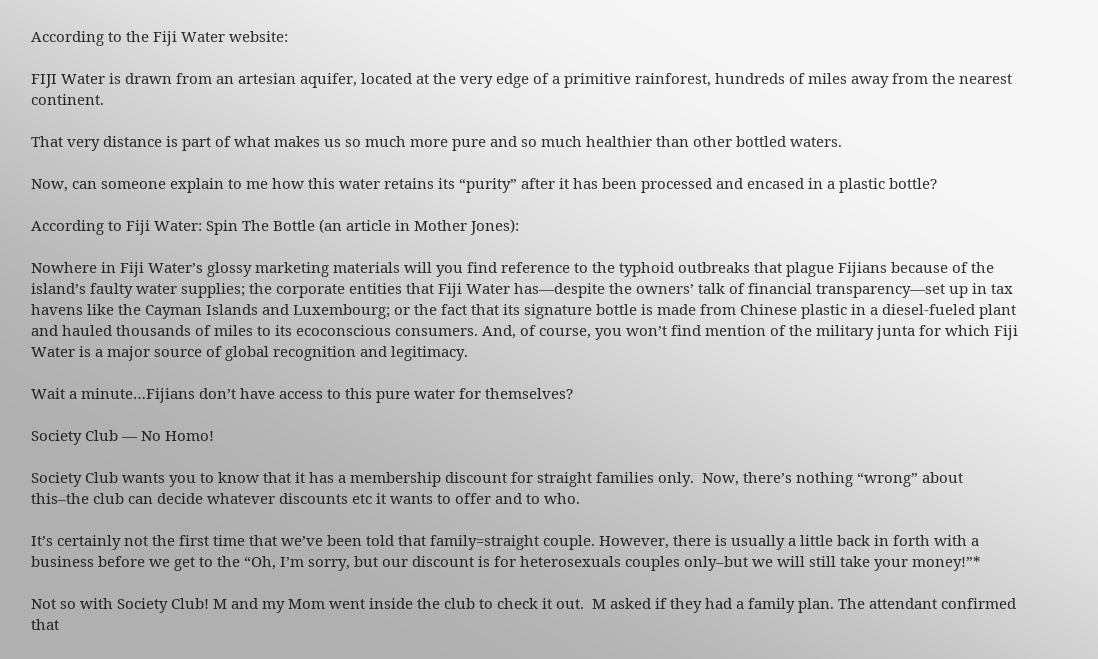According to the Fiji Water website:

FIJI Water is drawn from an artesian aquifer, located at the very edge of a primitive rainforest, hundreds of miles away from the nearest continent.

That very distance is part of what makes us so much more pure and so much healthier than other bottled waters.

Now, can someone explain to me how this water retains its “purity” after it has been processed and encased in a plastic bottle?

According to Fiji Water: Spin The Bottle (an article in Mother Jones):

Nowhere in Fiji Water’s glossy marketing materials will you find reference to the typhoid outbreaks that plague Fijians because of the island’s faulty water supplies; the corporate entities that Fiji Water has—despite the owners’ talk of financial transparency—set up in tax havens like the Cayman Islands and Luxembourg; or the fact that its signature bottle is made from Chinese plastic in a diesel-fueled plant and hauled thousands of miles to its ecoconscious consumers. And, of course, you won’t find mention of the military junta for which Fiji Water is a major source of global recognition and legitimacy.

Wait a minute…Fijians don’t have access to this pure water for themselves?

Society Club — No Homo!

Society Club wants you to know that it has a membership discount for straight families only.  Now, there’s nothing “wrong” about this–the club can decide whatever discounts etc it wants to offer and to who.

It’s certainly not the first time that we’ve been told that family=straight couple. However, there is usually a little back in forth with a business before we get to the “Oh, I’m sorry, but our discount is for heterosexuals couples only–but we will still take your money!”*

Not so with Society Club! M and my Mom went inside the club to check it out.  M asked if they had a family plan. The attendant confirmed that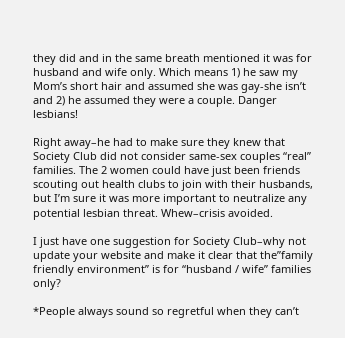they did and in the same breath mentioned it was for husband and wife only. Which means 1) he saw my Mom’s short hair and assumed she was gay-she isn’t and 2) he assumed they were a couple. Danger lesbians!

Right away–he had to make sure they knew that Society Club did not consider same-sex couples “real” families. The 2 women could have just been friends scouting out health clubs to join with their husbands, but I’m sure it was more important to neutralize any potential lesbian threat. Whew–crisis avoided.

I just have one suggestion for Society Club–why not update your website and make it clear that the”family friendly environment” is for “husband / wife” families only?

*People always sound so regretful when they can’t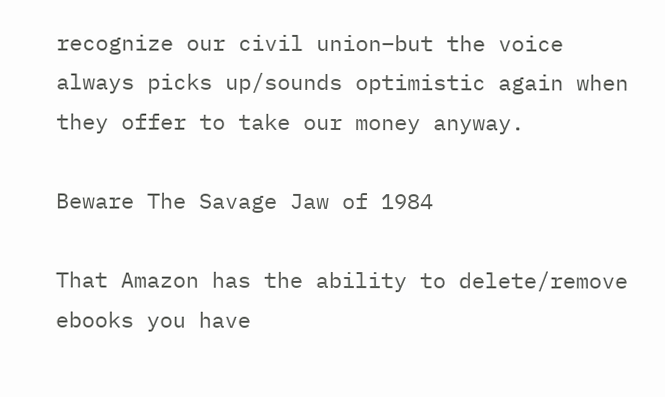recognize our civil union–but the voice always picks up/sounds optimistic again when they offer to take our money anyway.

Beware The Savage Jaw of 1984

That Amazon has the ability to delete/remove ebooks you have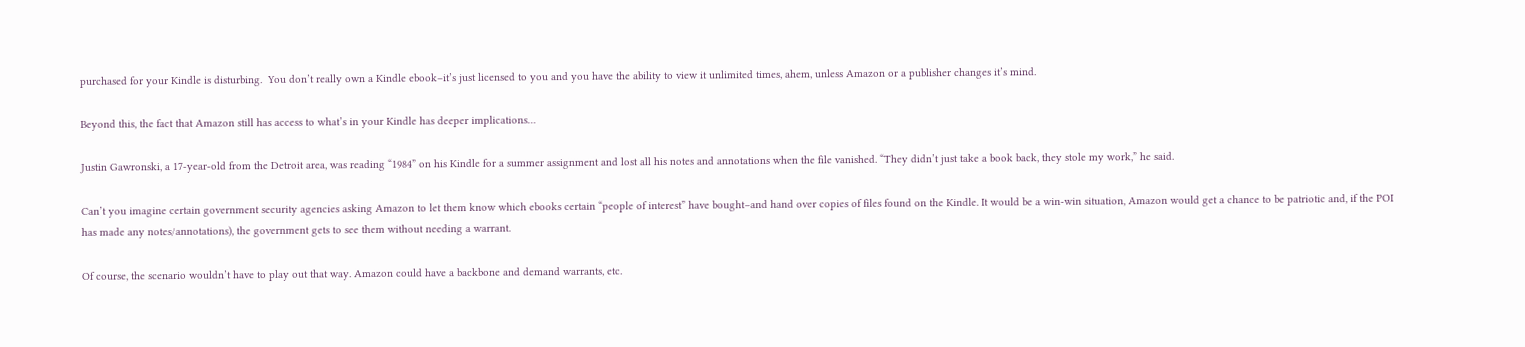purchased for your Kindle is disturbing.  You don’t really own a Kindle ebook–it’s just licensed to you and you have the ability to view it unlimited times, ahem, unless Amazon or a publisher changes it’s mind.

Beyond this, the fact that Amazon still has access to what’s in your Kindle has deeper implications…

Justin Gawronski, a 17-year-old from the Detroit area, was reading “1984” on his Kindle for a summer assignment and lost all his notes and annotations when the file vanished. “They didn’t just take a book back, they stole my work,” he said.

Can’t you imagine certain government security agencies asking Amazon to let them know which ebooks certain “people of interest” have bought–and hand over copies of files found on the Kindle. It would be a win-win situation, Amazon would get a chance to be patriotic and, if the POI has made any notes/annotations), the government gets to see them without needing a warrant.

Of course, the scenario wouldn’t have to play out that way. Amazon could have a backbone and demand warrants, etc.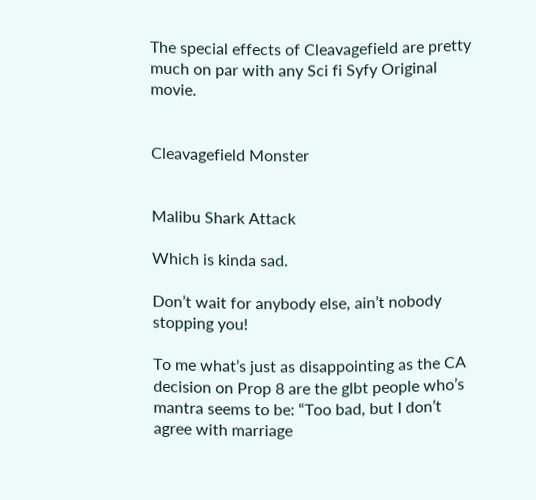The special effects of Cleavagefield are pretty much on par with any Sci fi Syfy Original movie.


Cleavagefield Monster


Malibu Shark Attack

Which is kinda sad.

Don’t wait for anybody else, ain’t nobody stopping you!

To me what’s just as disappointing as the CA decision on Prop 8 are the glbt people who’s mantra seems to be: “Too bad, but I don’t agree with marriage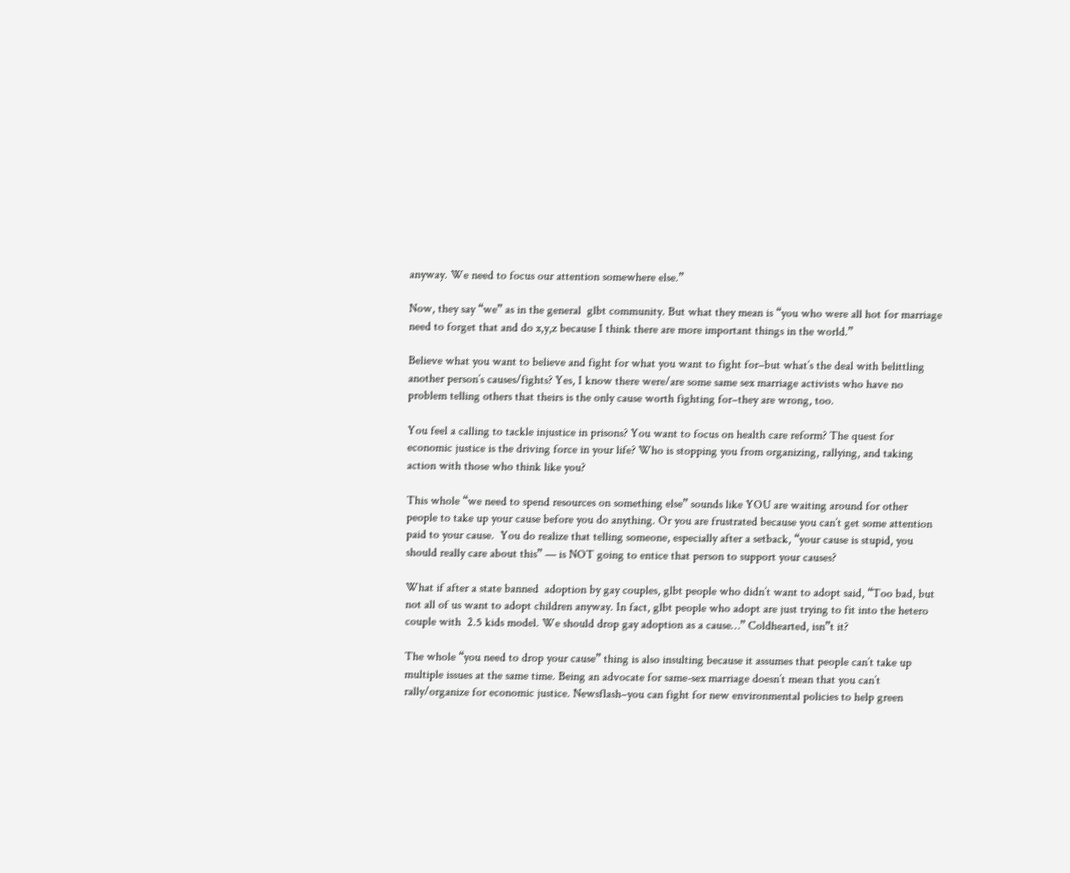anyway. We need to focus our attention somewhere else.”

Now, they say “we” as in the general  glbt community. But what they mean is “you who were all hot for marriage need to forget that and do x,y,z because I think there are more important things in the world.”

Believe what you want to believe and fight for what you want to fight for–but what’s the deal with belittling another person’s causes/fights? Yes, I know there were/are some same sex marriage activists who have no problem telling others that theirs is the only cause worth fighting for–they are wrong, too.

You feel a calling to tackle injustice in prisons? You want to focus on health care reform? The quest for economic justice is the driving force in your life? Who is stopping you from organizing, rallying, and taking action with those who think like you?

This whole “we need to spend resources on something else” sounds like YOU are waiting around for other people to take up your cause before you do anything. Or you are frustrated because you can’t get some attention paid to your cause.  You do realize that telling someone, especially after a setback, “your cause is stupid, you should really care about this” — is NOT going to entice that person to support your causes?

What if after a state banned  adoption by gay couples, glbt people who didn’t want to adopt said, “Too bad, but not all of us want to adopt children anyway. In fact, glbt people who adopt are just trying to fit into the hetero couple with  2.5 kids model. We should drop gay adoption as a cause…” Coldhearted, isn”t it?

The whole “you need to drop your cause” thing is also insulting because it assumes that people can’t take up multiple issues at the same time. Being an advocate for same-sex marriage doesn’t mean that you can’t rally/organize for economic justice. Newsflash–you can fight for new environmental policies to help green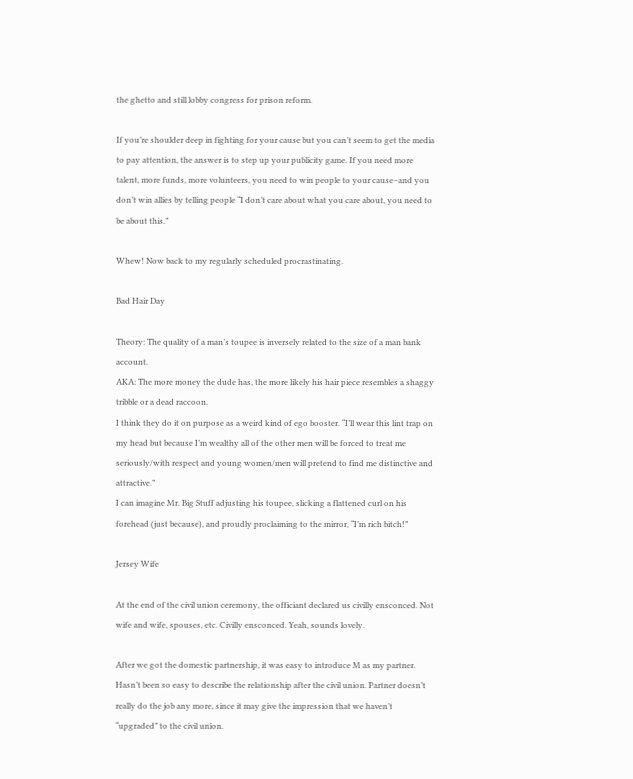the ghetto and still lobby congress for prison reform.

If you’re shoulder deep in fighting for your cause but you can’t seem to get the media to pay attention, the answer is to step up your publicity game. If you need more talent, more funds, more volunteers, you need to win people to your cause–and you don’t win allies by telling people “I don’t care about what you care about, you need to be about this.”

Whew! Now back to my regularly scheduled procrastinating.

Bad Hair Day

Theory: The quality of a man’s toupee is inversely related to the size of a man bank account.
AKA: The more money the dude has, the more likely his hair piece resembles a shaggy tribble or a dead raccoon.
I think they do it on purpose as a weird kind of ego booster. “I’ll wear this lint trap on my head but because I’m wealthy all of the other men will be forced to treat me seriously/with respect and young women/men will pretend to find me distinctive and attractive.”
I can imagine Mr. Big Stuff adjusting his toupee, slicking a flattened curl on his forehead (just because), and proudly proclaiming to the mirror, “I’m rich bitch!”

Jersey Wife

At the end of the civil union ceremony, the officiant declared us civilly ensconced. Not wife and wife, spouses, etc. Civilly ensconced. Yeah, sounds lovely.

After we got the domestic partnership, it was easy to introduce M as my partner. Hasn’t been so easy to describe the relationship after the civil union. Partner doesn’t really do the job any more, since it may give the impression that we haven’t “upgraded” to the civil union.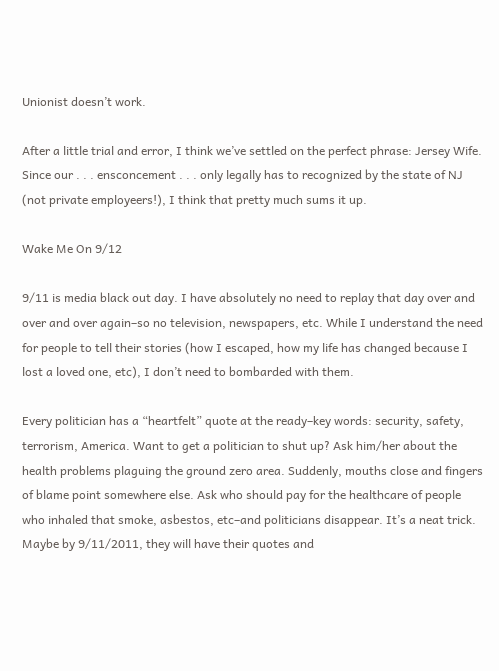Unionist doesn’t work.

After a little trial and error, I think we’ve settled on the perfect phrase: Jersey Wife. Since our . . . ensconcement . . . only legally has to recognized by the state of NJ (not private employeers!), I think that pretty much sums it up.

Wake Me On 9/12

9/11 is media black out day. I have absolutely no need to replay that day over and over and over again–so no television, newspapers, etc. While I understand the need for people to tell their stories (how I escaped, how my life has changed because I lost a loved one, etc), I don’t need to bombarded with them.

Every politician has a “heartfelt” quote at the ready–key words: security, safety, terrorism, America. Want to get a politician to shut up? Ask him/her about the health problems plaguing the ground zero area. Suddenly, mouths close and fingers of blame point somewhere else. Ask who should pay for the healthcare of people who inhaled that smoke, asbestos, etc–and politicians disappear. It’s a neat trick. Maybe by 9/11/2011, they will have their quotes and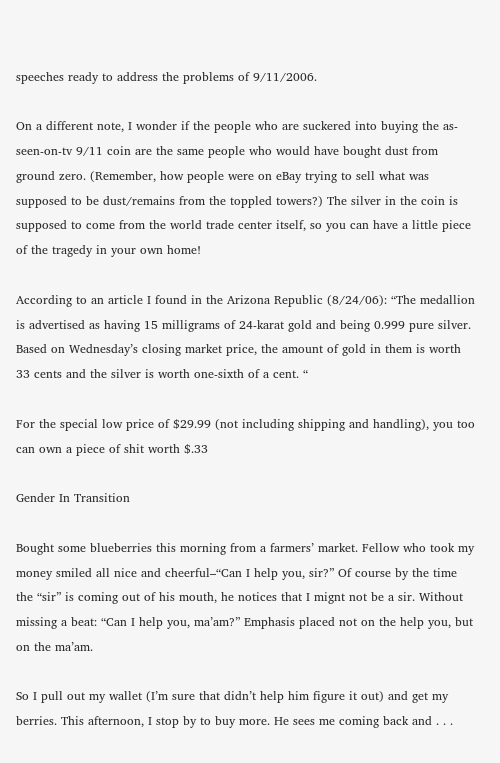speeches ready to address the problems of 9/11/2006.

On a different note, I wonder if the people who are suckered into buying the as-seen-on-tv 9/11 coin are the same people who would have bought dust from ground zero. (Remember, how people were on eBay trying to sell what was supposed to be dust/remains from the toppled towers?) The silver in the coin is supposed to come from the world trade center itself, so you can have a little piece of the tragedy in your own home!

According to an article I found in the Arizona Republic (8/24/06): “The medallion is advertised as having 15 milligrams of 24-karat gold and being 0.999 pure silver. Based on Wednesday’s closing market price, the amount of gold in them is worth 33 cents and the silver is worth one-sixth of a cent. “

For the special low price of $29.99 (not including shipping and handling), you too can own a piece of shit worth $.33

Gender In Transition

Bought some blueberries this morning from a farmers’ market. Fellow who took my money smiled all nice and cheerful–“Can I help you, sir?” Of course by the time the “sir” is coming out of his mouth, he notices that I mignt not be a sir. Without missing a beat: “Can I help you, ma’am?” Emphasis placed not on the help you, but on the ma’am.

So I pull out my wallet (I’m sure that didn’t help him figure it out) and get my berries. This afternoon, I stop by to buy more. He sees me coming back and . . .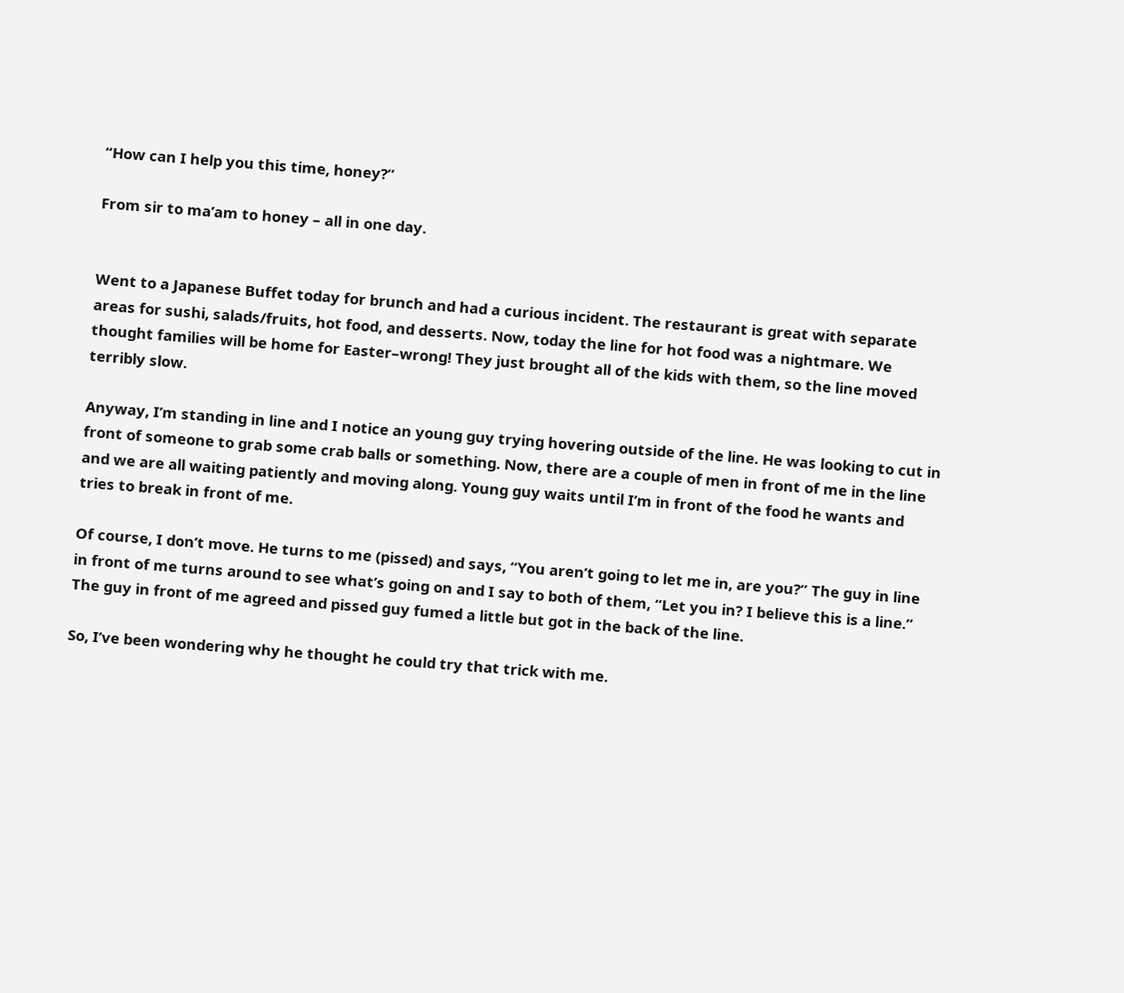“How can I help you this time, honey?”

From sir to ma’am to honey – all in one day.


Went to a Japanese Buffet today for brunch and had a curious incident. The restaurant is great with separate areas for sushi, salads/fruits, hot food, and desserts. Now, today the line for hot food was a nightmare. We thought families will be home for Easter–wrong! They just brought all of the kids with them, so the line moved terribly slow.

Anyway, I’m standing in line and I notice an young guy trying hovering outside of the line. He was looking to cut in front of someone to grab some crab balls or something. Now, there are a couple of men in front of me in the line and we are all waiting patiently and moving along. Young guy waits until I’m in front of the food he wants and tries to break in front of me.

Of course, I don’t move. He turns to me (pissed) and says, “You aren’t going to let me in, are you?” The guy in line in front of me turns around to see what’s going on and I say to both of them, “Let you in? I believe this is a line.” The guy in front of me agreed and pissed guy fumed a little but got in the back of the line.

So, I’ve been wondering why he thought he could try that trick with me.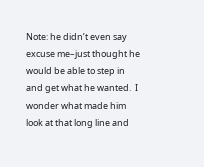Note: he didn’t even say excuse me–just thought he would be able to step in and get what he wanted.  I wonder what made him look at that long line and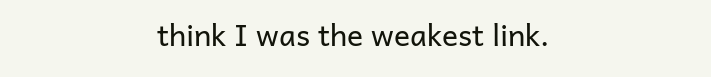think I was the weakest link.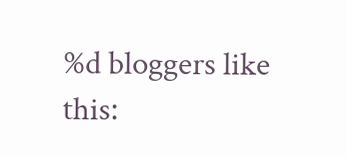%d bloggers like this: